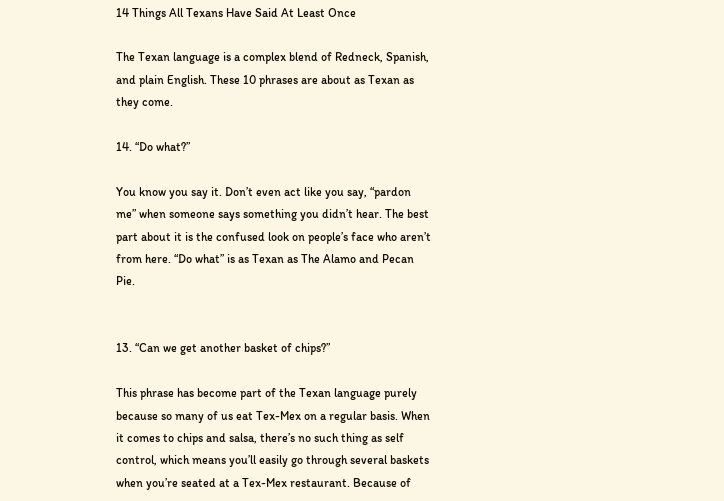14 Things All Texans Have Said At Least Once

The Texan language is a complex blend of Redneck, Spanish, and plain English. These 10 phrases are about as Texan as they come.

14. “Do what?”

You know you say it. Don’t even act like you say, “pardon me” when someone says something you didn’t hear. The best part about it is the confused look on people’s face who aren’t from here. “Do what” is as Texan as The Alamo and Pecan Pie.


13. “Can we get another basket of chips?”

This phrase has become part of the Texan language purely because so many of us eat Tex-Mex on a regular basis. When it comes to chips and salsa, there’s no such thing as self control, which means you’ll easily go through several baskets when you’re seated at a Tex-Mex restaurant. Because of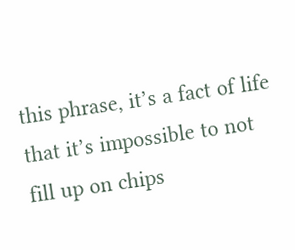this phrase, it’s a fact of life that it’s impossible to not fill up on chips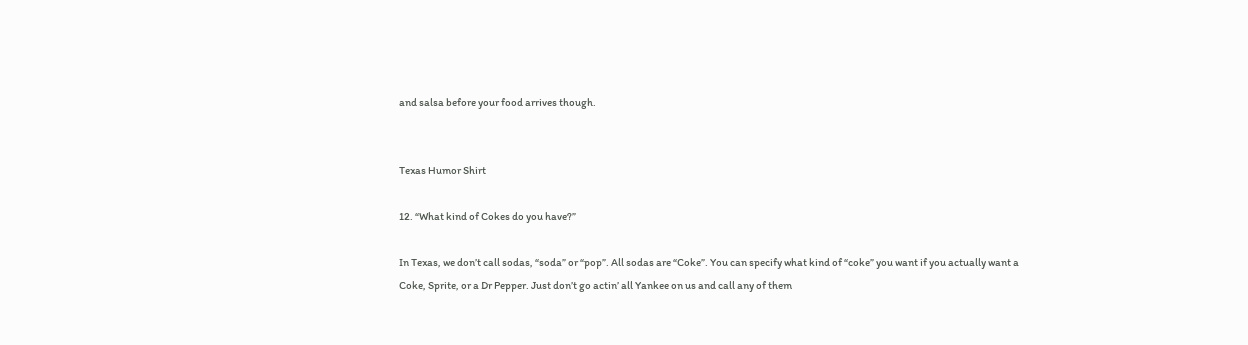and salsa before your food arrives though.


Texas Humor Shirt

12. “What kind of Cokes do you have?”

In Texas, we don’t call sodas, “soda” or “pop”. All sodas are “Coke”. You can specify what kind of “coke” you want if you actually want a Coke, Sprite, or a Dr Pepper. Just don’t go actin’ all Yankee on us and call any of them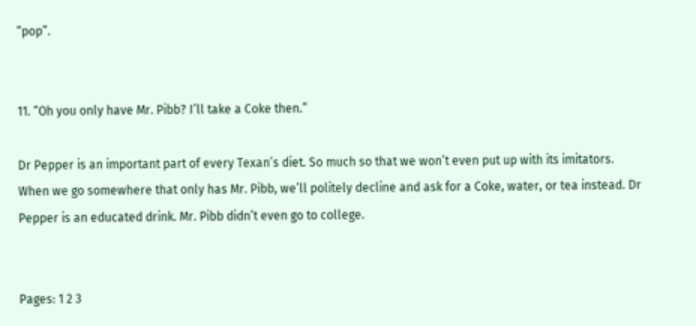“pop”.


11. “Oh you only have Mr. Pibb? I’ll take a Coke then.”

Dr Pepper is an important part of every Texan’s diet. So much so that we won’t even put up with its imitators. When we go somewhere that only has Mr. Pibb, we’ll politely decline and ask for a Coke, water, or tea instead. Dr Pepper is an educated drink. Mr. Pibb didn’t even go to college.


Pages: 1 2 3